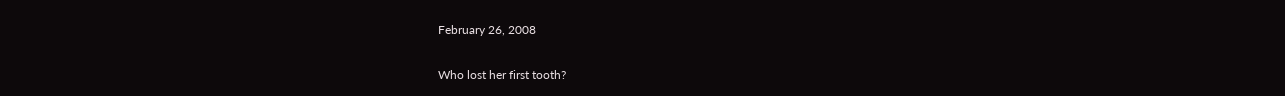February 26, 2008

Who lost her first tooth?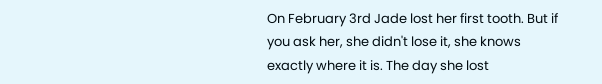On February 3rd Jade lost her first tooth. But if you ask her, she didn't lose it, she knows exactly where it is. The day she lost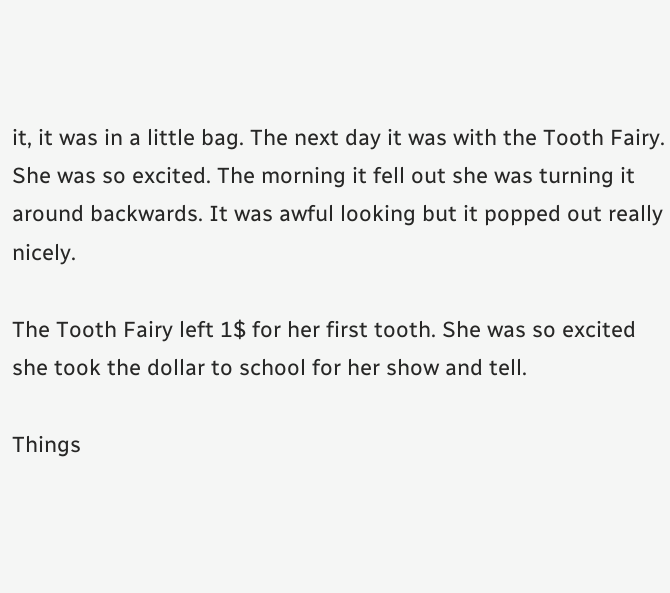it, it was in a little bag. The next day it was with the Tooth Fairy. She was so excited. The morning it fell out she was turning it around backwards. It was awful looking but it popped out really nicely.

The Tooth Fairy left 1$ for her first tooth. She was so excited she took the dollar to school for her show and tell.

Things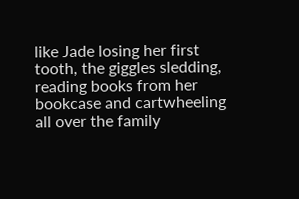like Jade losing her first tooth, the giggles sledding, reading books from her bookcase and cartwheeling all over the family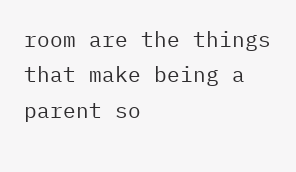room are the things that make being a parent so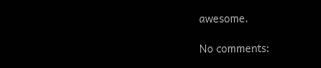awesome.

No comments: